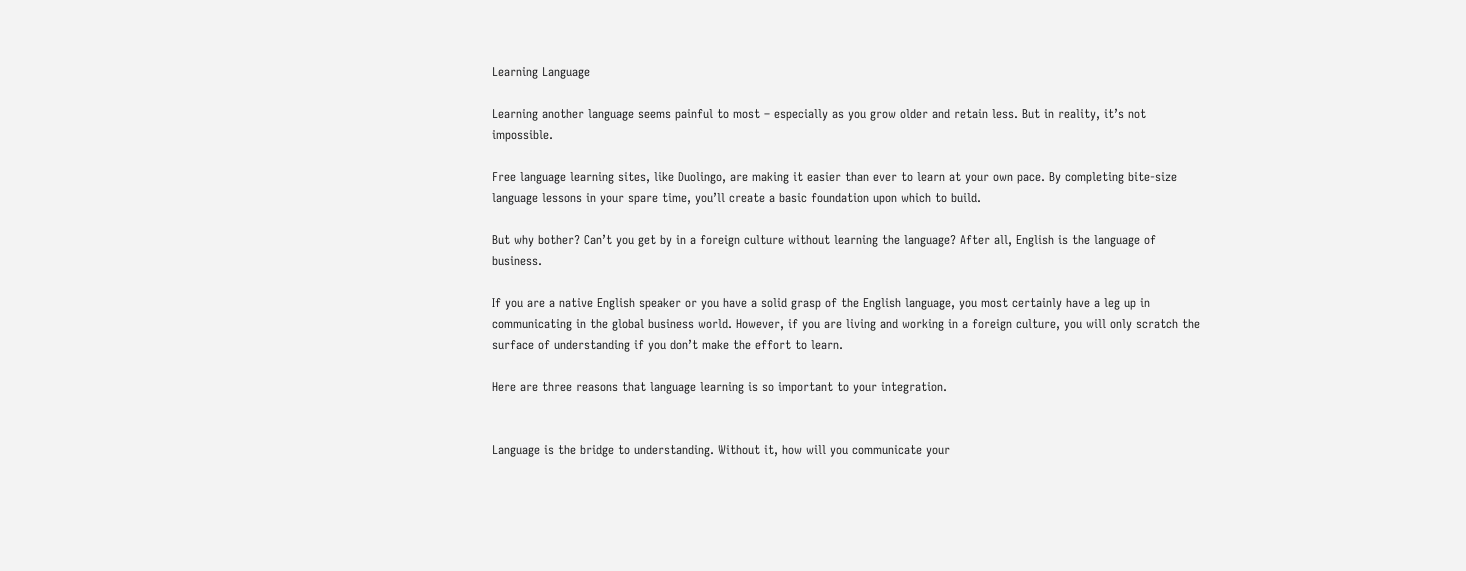Learning Language

Learning another language seems painful to most – especially as you grow older and retain less. But in reality, it’s not impossible.

Free language learning sites, like Duolingo, are making it easier than ever to learn at your own pace. By completing bite-size language lessons in your spare time, you’ll create a basic foundation upon which to build.

But why bother? Can’t you get by in a foreign culture without learning the language? After all, English is the language of business.

If you are a native English speaker or you have a solid grasp of the English language, you most certainly have a leg up in communicating in the global business world. However, if you are living and working in a foreign culture, you will only scratch the surface of understanding if you don’t make the effort to learn.

Here are three reasons that language learning is so important to your integration.


Language is the bridge to understanding. Without it, how will you communicate your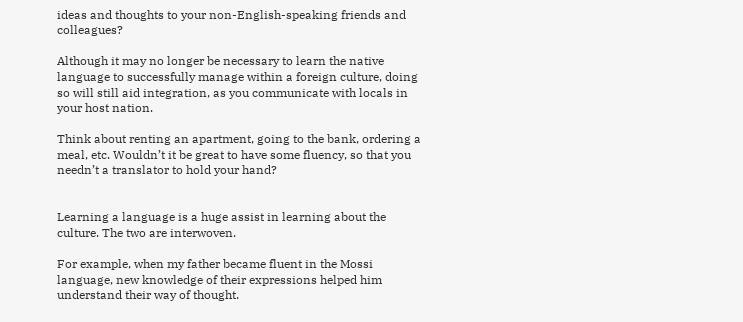ideas and thoughts to your non-English-speaking friends and colleagues?

Although it may no longer be necessary to learn the native language to successfully manage within a foreign culture, doing so will still aid integration, as you communicate with locals in your host nation.

Think about renting an apartment, going to the bank, ordering a meal, etc. Wouldn’t it be great to have some fluency, so that you needn’t a translator to hold your hand?


Learning a language is a huge assist in learning about the culture. The two are interwoven.

For example, when my father became fluent in the Mossi language, new knowledge of their expressions helped him understand their way of thought.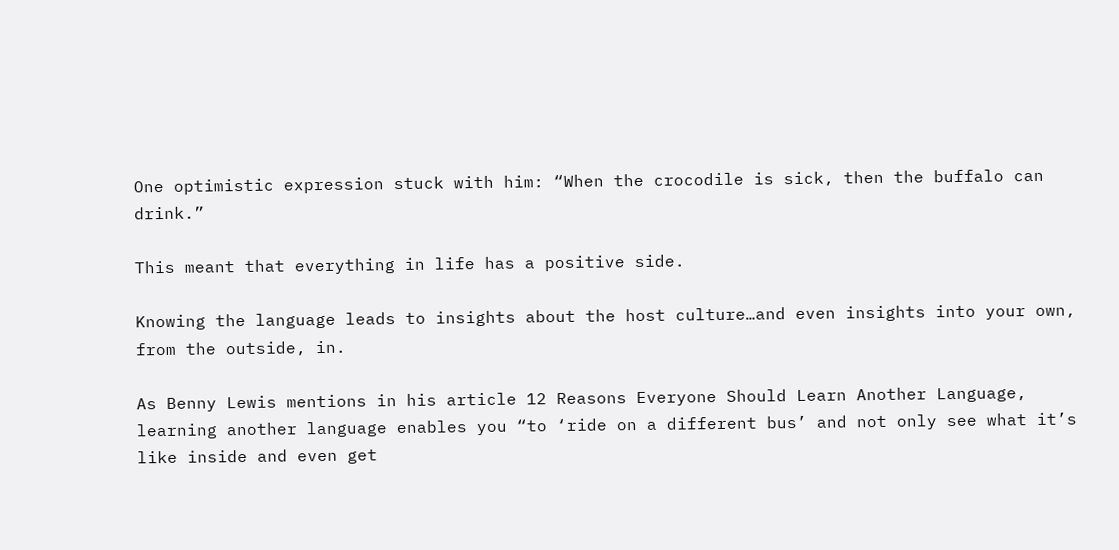One optimistic expression stuck with him: “When the crocodile is sick, then the buffalo can drink.”

This meant that everything in life has a positive side.

Knowing the language leads to insights about the host culture…and even insights into your own, from the outside, in.

As Benny Lewis mentions in his article 12 Reasons Everyone Should Learn Another Language, learning another language enables you “to ‘ride on a different bus’ and not only see what it’s like inside and even get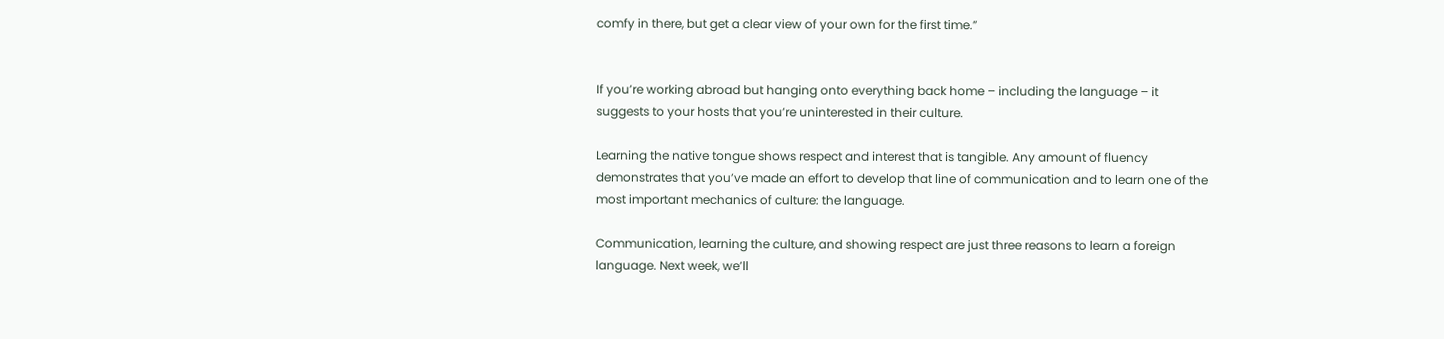comfy in there, but get a clear view of your own for the first time.”


If you’re working abroad but hanging onto everything back home – including the language – it suggests to your hosts that you’re uninterested in their culture.

Learning the native tongue shows respect and interest that is tangible. Any amount of fluency demonstrates that you’ve made an effort to develop that line of communication and to learn one of the most important mechanics of culture: the language.

Communication, learning the culture, and showing respect are just three reasons to learn a foreign language. Next week, we’ll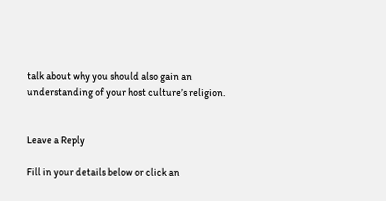talk about why you should also gain an understanding of your host culture’s religion.


Leave a Reply

Fill in your details below or click an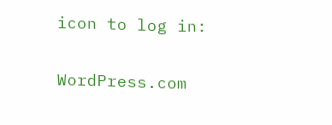icon to log in:

WordPress.com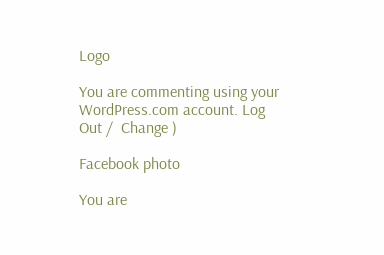Logo

You are commenting using your WordPress.com account. Log Out /  Change )

Facebook photo

You are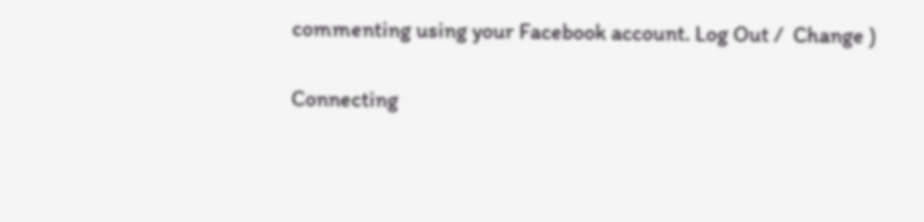commenting using your Facebook account. Log Out /  Change )

Connecting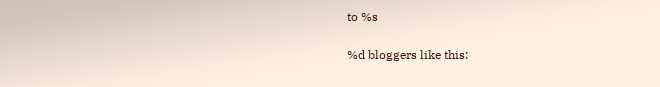to %s

%d bloggers like this: